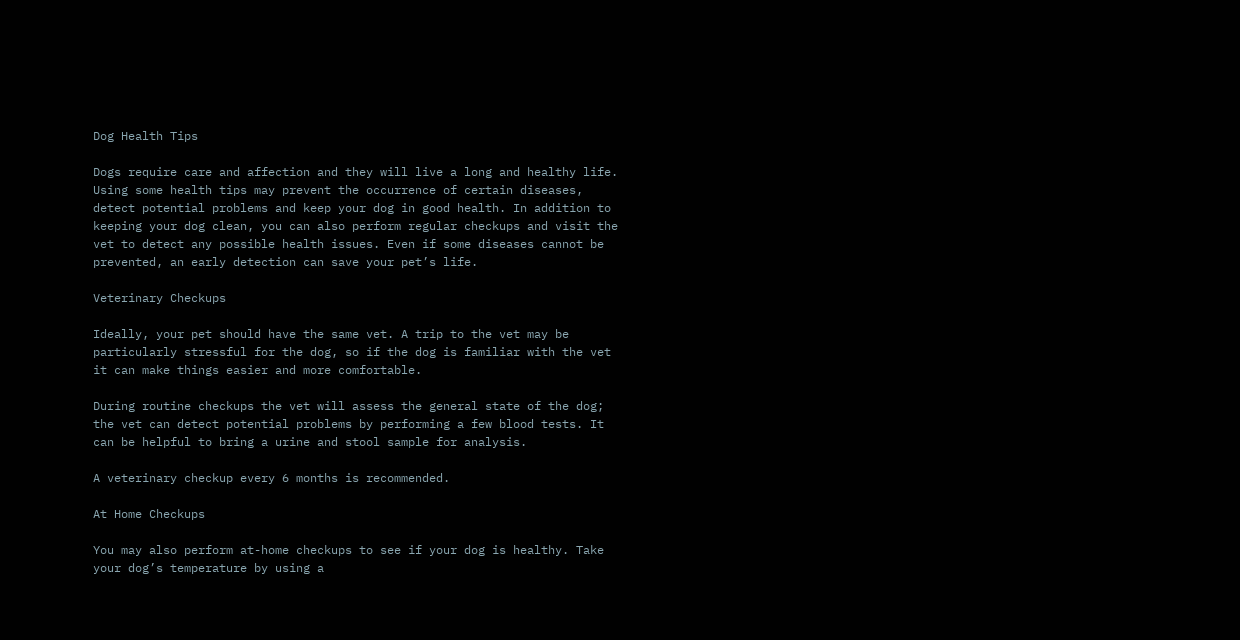Dog Health Tips

Dogs require care and affection and they will live a long and healthy life. Using some health tips may prevent the occurrence of certain diseases, detect potential problems and keep your dog in good health. In addition to keeping your dog clean, you can also perform regular checkups and visit the vet to detect any possible health issues. Even if some diseases cannot be prevented, an early detection can save your pet’s life.

Veterinary Checkups

Ideally, your pet should have the same vet. A trip to the vet may be particularly stressful for the dog, so if the dog is familiar with the vet it can make things easier and more comfortable.

During routine checkups the vet will assess the general state of the dog; the vet can detect potential problems by performing a few blood tests. It can be helpful to bring a urine and stool sample for analysis.

A veterinary checkup every 6 months is recommended.

At Home Checkups

You may also perform at-home checkups to see if your dog is healthy. Take your dog’s temperature by using a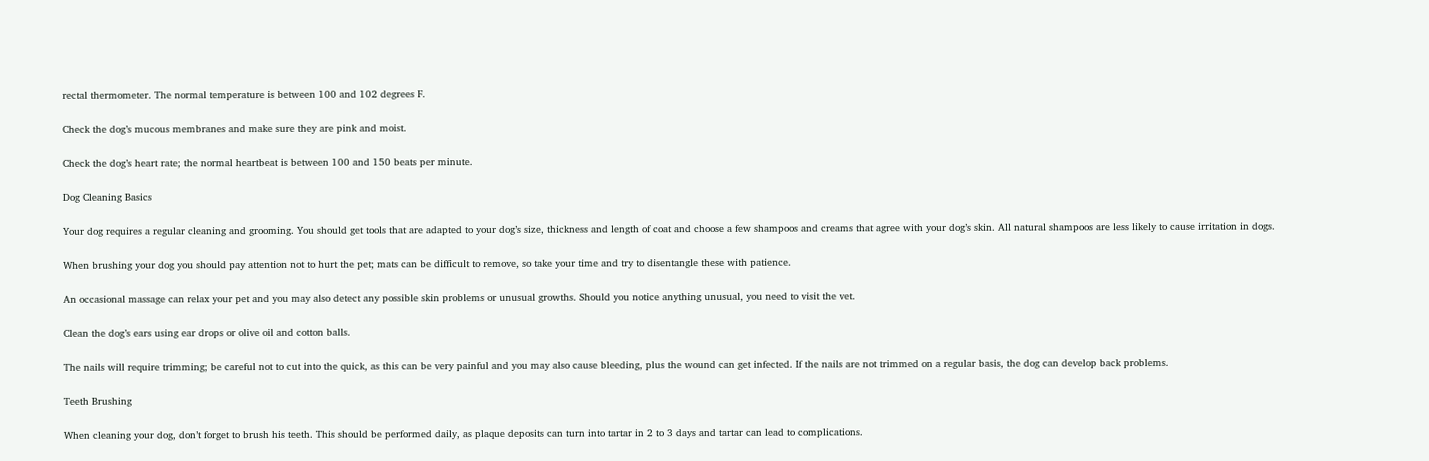rectal thermometer. The normal temperature is between 100 and 102 degrees F.

Check the dog’s mucous membranes and make sure they are pink and moist.

Check the dog’s heart rate; the normal heartbeat is between 100 and 150 beats per minute.

Dog Cleaning Basics

Your dog requires a regular cleaning and grooming. You should get tools that are adapted to your dog’s size, thickness and length of coat and choose a few shampoos and creams that agree with your dog’s skin. All natural shampoos are less likely to cause irritation in dogs.

When brushing your dog you should pay attention not to hurt the pet; mats can be difficult to remove, so take your time and try to disentangle these with patience.

An occasional massage can relax your pet and you may also detect any possible skin problems or unusual growths. Should you notice anything unusual, you need to visit the vet.

Clean the dog’s ears using ear drops or olive oil and cotton balls.

The nails will require trimming; be careful not to cut into the quick, as this can be very painful and you may also cause bleeding, plus the wound can get infected. If the nails are not trimmed on a regular basis, the dog can develop back problems.

Teeth Brushing

When cleaning your dog, don’t forget to brush his teeth. This should be performed daily, as plaque deposits can turn into tartar in 2 to 3 days and tartar can lead to complications.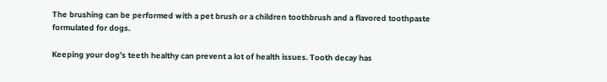The brushing can be performed with a pet brush or a children toothbrush and a flavored toothpaste formulated for dogs.

Keeping your dog’s teeth healthy can prevent a lot of health issues. Tooth decay has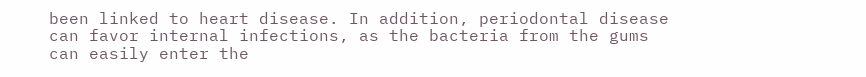been linked to heart disease. In addition, periodontal disease can favor internal infections, as the bacteria from the gums can easily enter the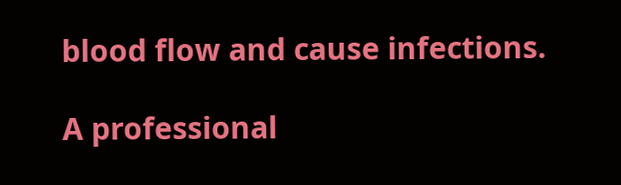blood flow and cause infections.

A professional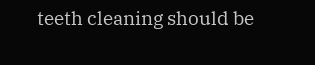teeth cleaning should be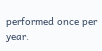performed once per year.